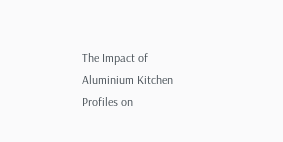The Impact of Aluminium Kitchen Profiles on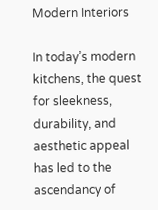Modern Interiors

In today’s modern kitchens, the quest for sleekness, durability, and aesthetic appeal has led to the ascendancy of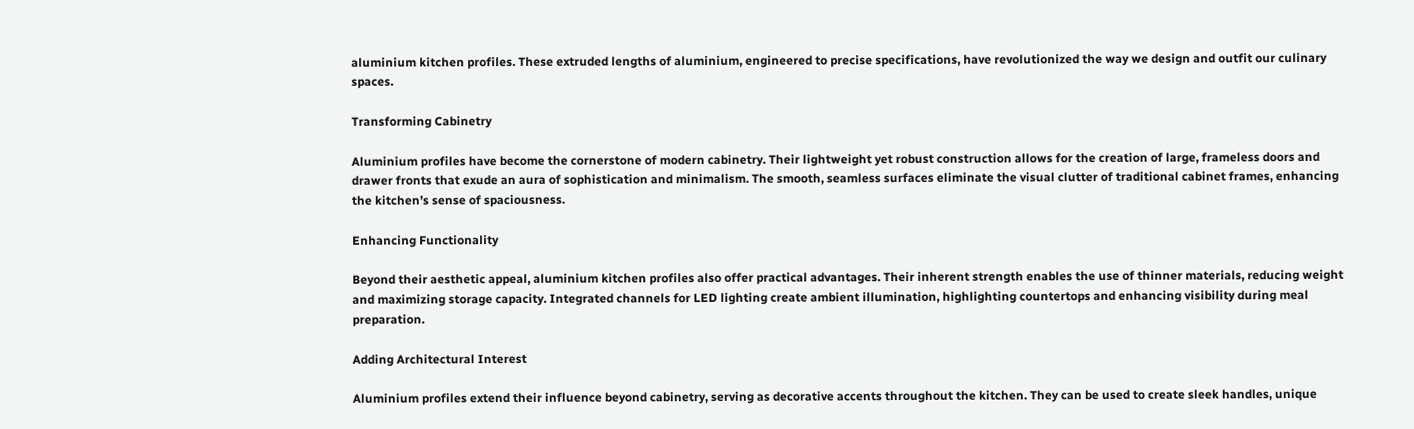aluminium kitchen profiles. These extruded lengths of aluminium, engineered to precise specifications, have revolutionized the way we design and outfit our culinary spaces.

Transforming Cabinetry

Aluminium profiles have become the cornerstone of modern cabinetry. Their lightweight yet robust construction allows for the creation of large, frameless doors and drawer fronts that exude an aura of sophistication and minimalism. The smooth, seamless surfaces eliminate the visual clutter of traditional cabinet frames, enhancing the kitchen’s sense of spaciousness.

Enhancing Functionality

Beyond their aesthetic appeal, aluminium kitchen profiles also offer practical advantages. Their inherent strength enables the use of thinner materials, reducing weight and maximizing storage capacity. Integrated channels for LED lighting create ambient illumination, highlighting countertops and enhancing visibility during meal preparation.

Adding Architectural Interest

Aluminium profiles extend their influence beyond cabinetry, serving as decorative accents throughout the kitchen. They can be used to create sleek handles, unique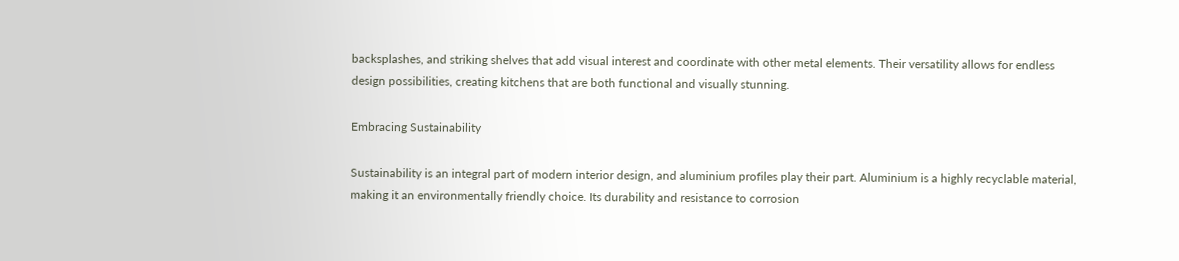backsplashes, and striking shelves that add visual interest and coordinate with other metal elements. Their versatility allows for endless design possibilities, creating kitchens that are both functional and visually stunning.

Embracing Sustainability

Sustainability is an integral part of modern interior design, and aluminium profiles play their part. Aluminium is a highly recyclable material, making it an environmentally friendly choice. Its durability and resistance to corrosion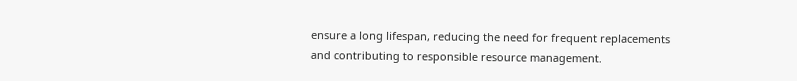ensure a long lifespan, reducing the need for frequent replacements and contributing to responsible resource management.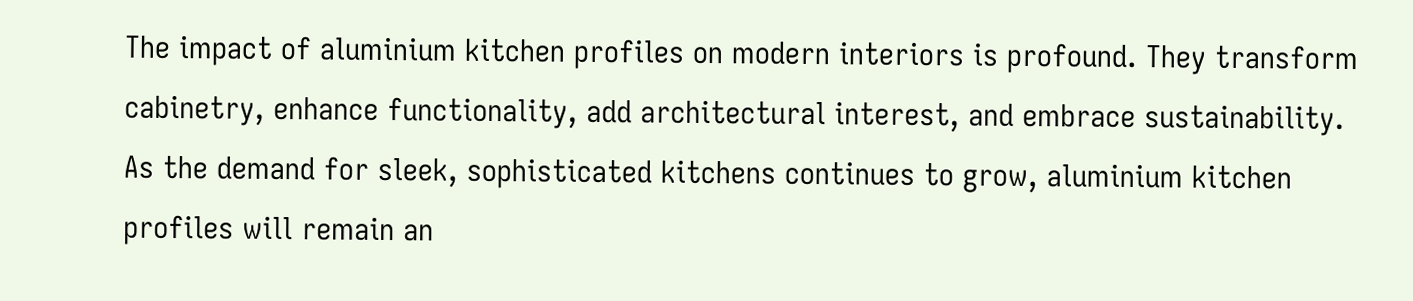The impact of aluminium kitchen profiles on modern interiors is profound. They transform cabinetry, enhance functionality, add architectural interest, and embrace sustainability. As the demand for sleek, sophisticated kitchens continues to grow, aluminium kitchen profiles will remain an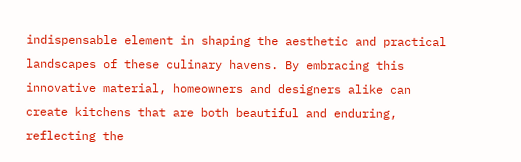indispensable element in shaping the aesthetic and practical landscapes of these culinary havens. By embracing this innovative material, homeowners and designers alike can create kitchens that are both beautiful and enduring, reflecting the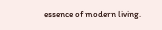essence of modern living.